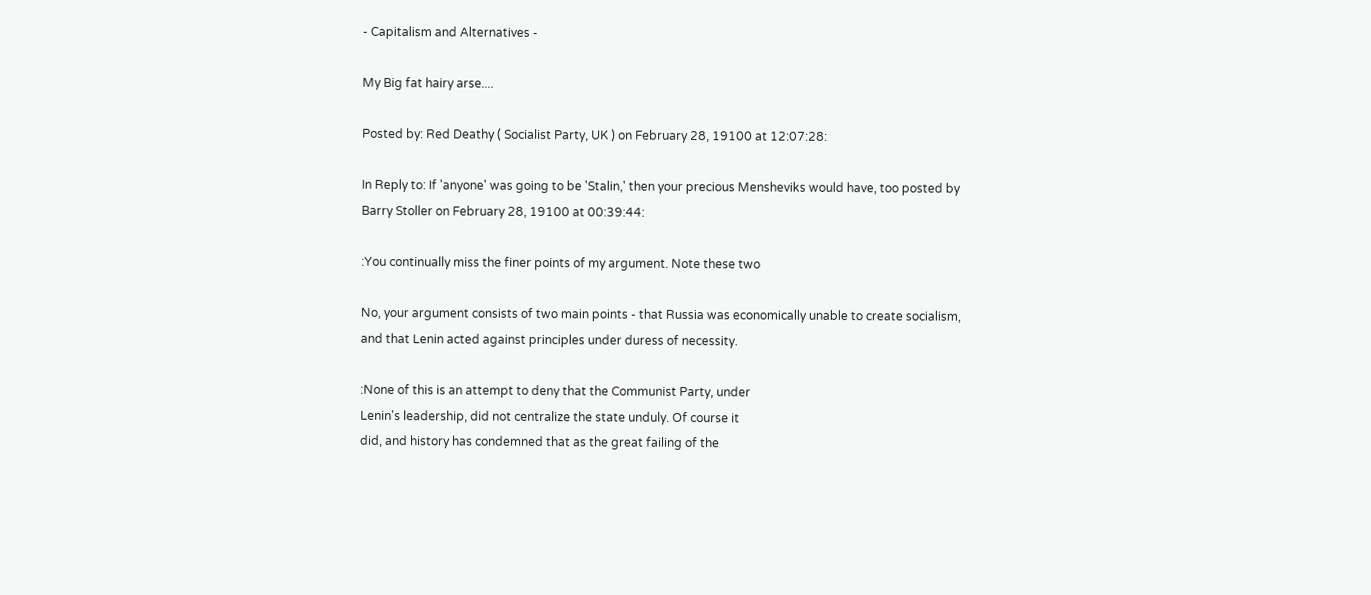- Capitalism and Alternatives -

My Big fat hairy arse....

Posted by: Red Deathy ( Socialist Party, UK ) on February 28, 19100 at 12:07:28:

In Reply to: If 'anyone' was going to be 'Stalin,' then your precious Mensheviks would have, too posted by Barry Stoller on February 28, 19100 at 00:39:44:

:You continually miss the finer points of my argument. Note these two

No, your argument consists of two main points - that Russia was economically unable to create socialism, and that Lenin acted against principles under duress of necessity.

:None of this is an attempt to deny that the Communist Party, under
Lenin's leadership, did not centralize the state unduly. Of course it
did, and history has condemned that as the great failing of the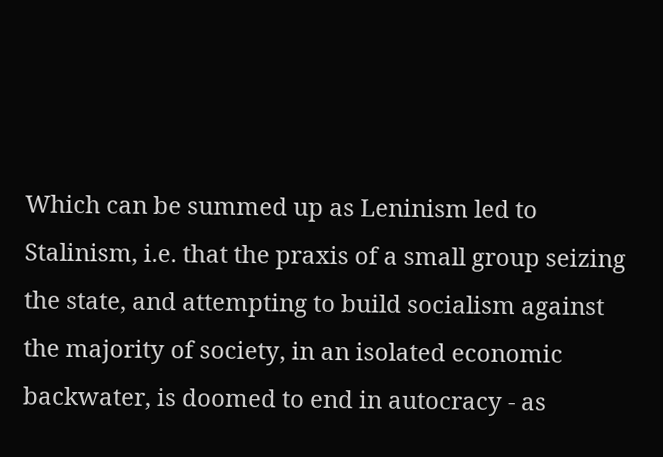Which can be summed up as Leninism led to Stalinism, i.e. that the praxis of a small group seizing the state, and attempting to build socialism against the majority of society, in an isolated economic backwater, is doomed to end in autocracy - as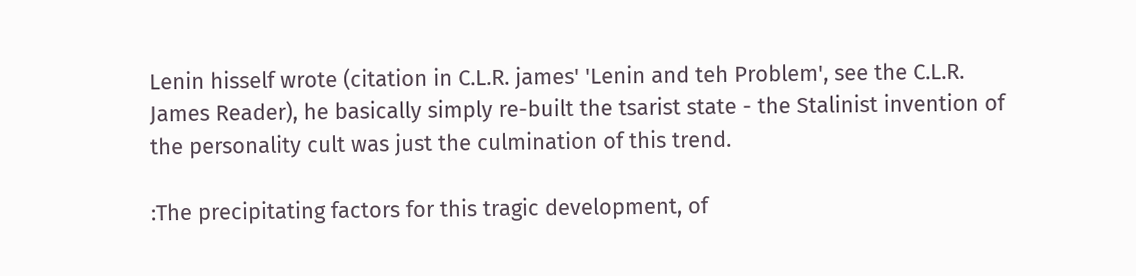Lenin hisself wrote (citation in C.L.R. james' 'Lenin and teh Problem', see the C.L.R. James Reader), he basically simply re-built the tsarist state - the Stalinist invention of the personality cult was just the culmination of this trend.

:The precipitating factors for this tragic development, of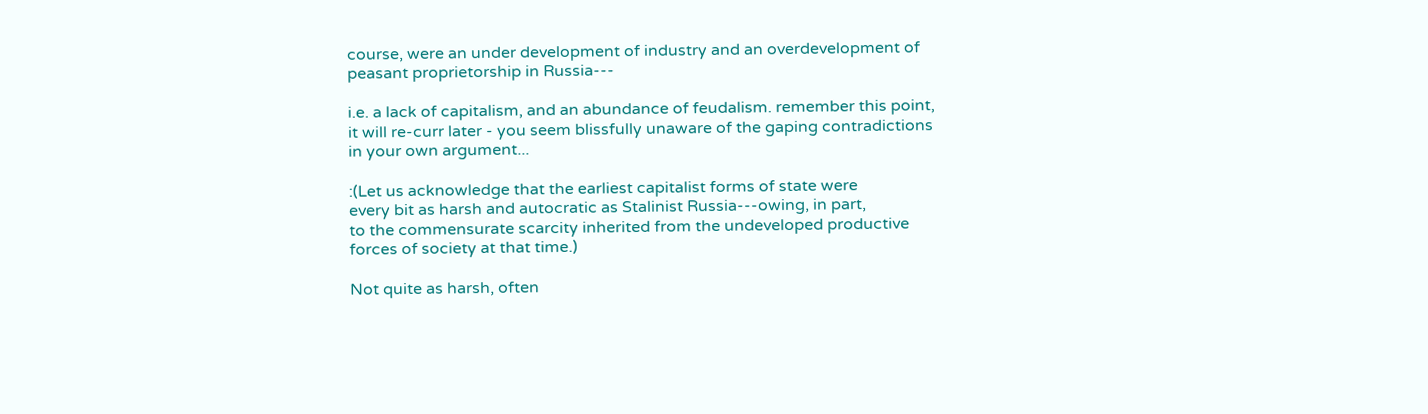course, were an under development of industry and an overdevelopment of
peasant proprietorship in Russia---

i.e. a lack of capitalism, and an abundance of feudalism. remember this point, it will re-curr later - you seem blissfully unaware of the gaping contradictions in your own argument...

:(Let us acknowledge that the earliest capitalist forms of state were
every bit as harsh and autocratic as Stalinist Russia---owing, in part,
to the commensurate scarcity inherited from the undeveloped productive
forces of society at that time.)

Not quite as harsh, often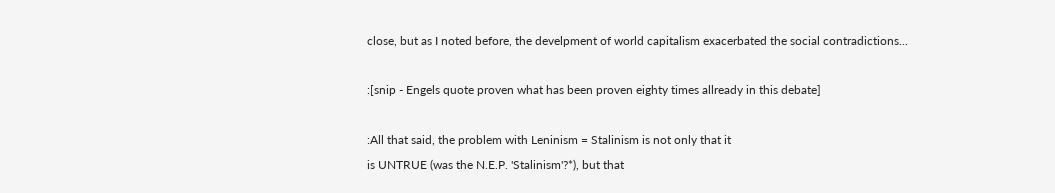close, but as I noted before, the develpment of world capitalism exacerbated the social contradictions...

:[snip - Engels quote proven what has been proven eighty times allready in this debate]

:All that said, the problem with Leninism = Stalinism is not only that it
is UNTRUE (was the N.E.P. 'Stalinism'?*), but that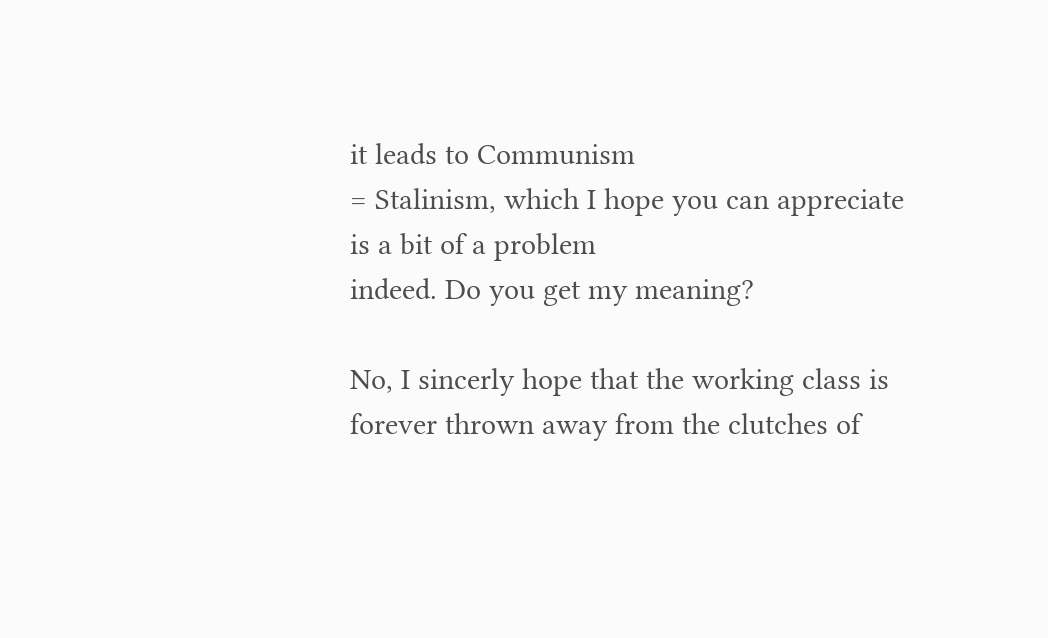it leads to Communism
= Stalinism, which I hope you can appreciate is a bit of a problem
indeed. Do you get my meaning?

No, I sincerly hope that the working class is forever thrown away from the clutches of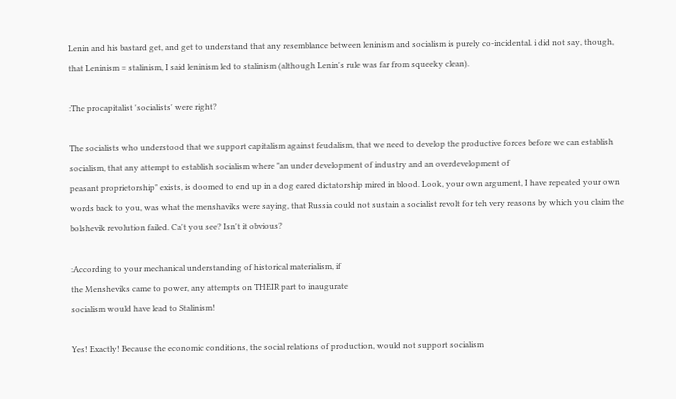Lenin and his bastard get, and get to understand that any resemblance between leninism and socialism is purely co-incidental. i did not say, though, that Leninism = stalinism, I said leninism led to stalinism (although Lenin's rule was far from squeeky clean).

:The procapitalist 'socialists' were right?

The socialists who understood that we support capitalism against feudalism, that we need to develop the productive forces before we can establish socialism, that any attempt to establish socialism where "an under development of industry and an overdevelopment of
peasant proprietorship" exists, is doomed to end up in a dog eared dictatorship mired in blood. Look, your own argument, I have repeated your own words back to you, was what the menshaviks were saying, that Russia could not sustain a socialist revolt for teh very reasons by which you claim the bolshevik revolution failed. Ca't you see? Isn't it obvious?

:According to your mechanical understanding of historical materialism, if
the Mensheviks came to power, any attempts on THEIR part to inaugurate
socialism would have lead to Stalinism!

Yes! Exactly! Because the economic conditions, the social relations of production, would not support socialism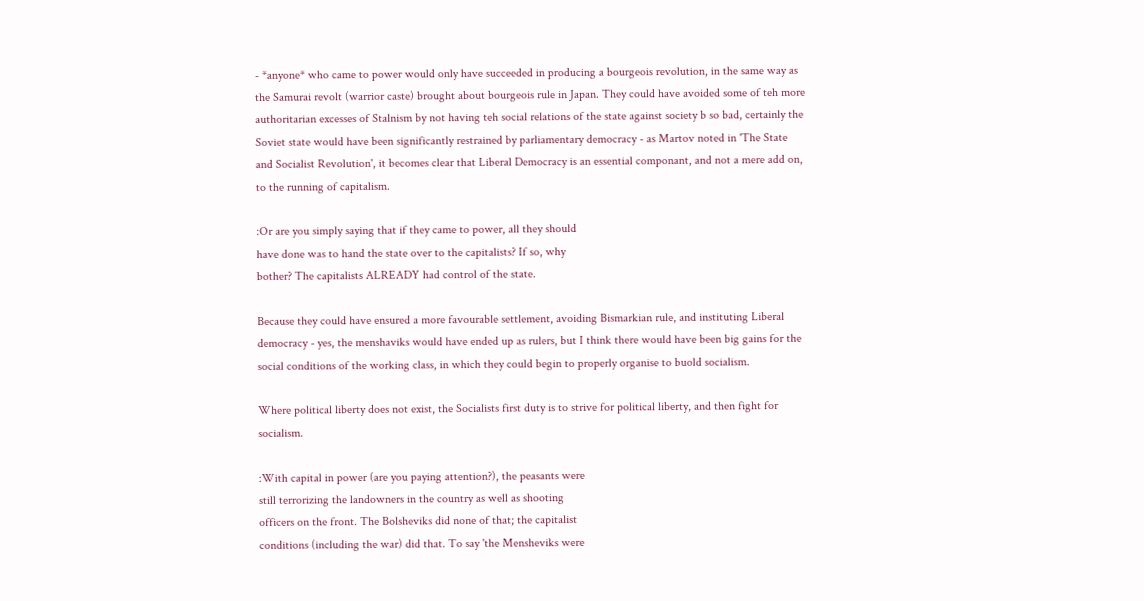- *anyone* who came to power would only have succeeded in producing a bourgeois revolution, in the same way as the Samurai revolt (warrior caste) brought about bourgeois rule in Japan. They could have avoided some of teh more authoritarian excesses of Stalnism by not having teh social relations of the state against society b so bad, certainly the Soviet state would have been significantly restrained by parliamentary democracy - as Martov noted in 'The State and Socialist Revolution', it becomes clear that Liberal Democracy is an essential componant, and not a mere add on, to the running of capitalism.

:Or are you simply saying that if they came to power, all they should
have done was to hand the state over to the capitalists? If so, why
bother? The capitalists ALREADY had control of the state.

Because they could have ensured a more favourable settlement, avoiding Bismarkian rule, and instituting Liberal democracy - yes, the menshaviks would have ended up as rulers, but I think there would have been big gains for the social conditions of the working class, in which they could begin to properly organise to buold socialism.

Where political liberty does not exist, the Socialists first duty is to strive for political liberty, and then fight for socialism.

:With capital in power (are you paying attention?), the peasants were
still terrorizing the landowners in the country as well as shooting
officers on the front. The Bolsheviks did none of that; the capitalist
conditions (including the war) did that. To say 'the Mensheviks were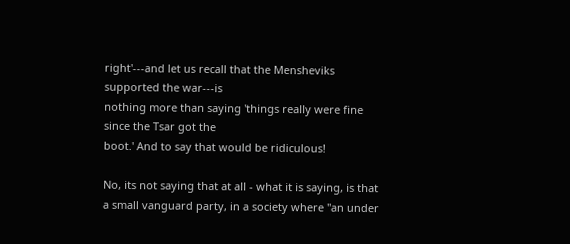right'---and let us recall that the Mensheviks supported the war---is
nothing more than saying 'things really were fine since the Tsar got the
boot.' And to say that would be ridiculous!

No, its not saying that at all - what it is saying, is that a small vanguard party, in a society where "an under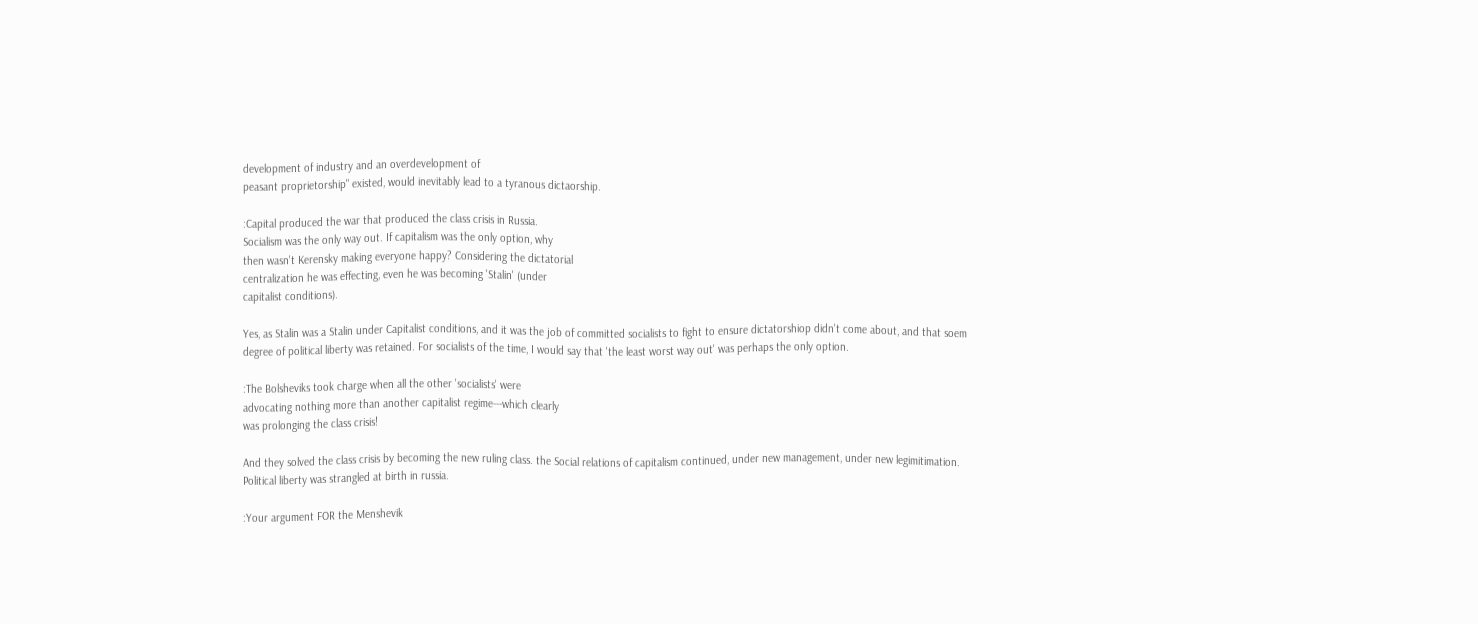development of industry and an overdevelopment of
peasant proprietorship" existed, would inevitably lead to a tyranous dictaorship.

:Capital produced the war that produced the class crisis in Russia.
Socialism was the only way out. If capitalism was the only option, why
then wasn't Kerensky making everyone happy? Considering the dictatorial
centralization he was effecting, even he was becoming 'Stalin' (under
capitalist conditions).

Yes, as Stalin was a Stalin under Capitalist conditions, and it was the job of committed socialists to fight to ensure dictatorshiop didn't come about, and that soem degree of political liberty was retained. For socialists of the time, I would say that 'the least worst way out' was perhaps the only option.

:The Bolsheviks took charge when all the other 'socialists' were
advocating nothing more than another capitalist regime---which clearly
was prolonging the class crisis!

And they solved the class crisis by becoming the new ruling class. the Social relations of capitalism continued, under new management, under new legimitimation. Political liberty was strangled at birth in russia.

:Your argument FOR the Menshevik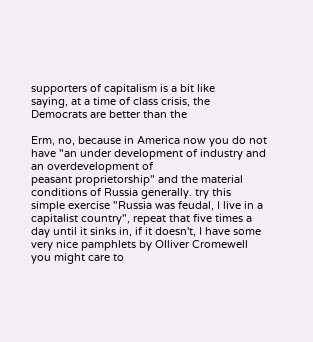supporters of capitalism is a bit like
saying, at a time of class crisis, the Democrats are better than the

Erm, no, because in America now you do not have "an under development of industry and an overdevelopment of
peasant proprietorship" and the material conditions of Russia generally. try this simple exercise "Russia was feudal, I live in a capitalist country", repeat that five times a day until it sinks in, if it doesn't, I have some very nice pamphlets by Olliver Cromewell you might care to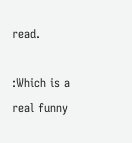read.

:Which is a real funny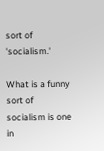sort of 'socialism.'

What is a funny sort of socialism is one in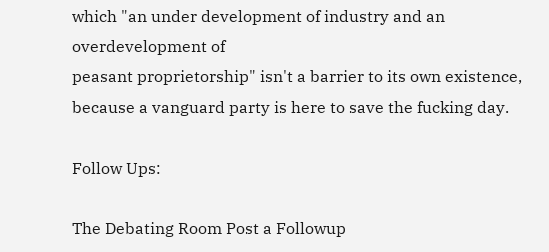which "an under development of industry and an overdevelopment of
peasant proprietorship" isn't a barrier to its own existence, because a vanguard party is here to save the fucking day.

Follow Ups:

The Debating Room Post a Followup